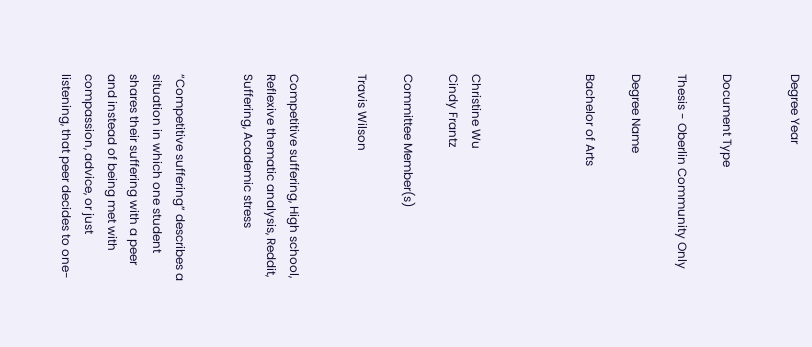Degree Year


Document Type

Thesis - Oberlin Community Only

Degree Name

Bachelor of Arts




Christine Wu
Cindy Frantz

Committee Member(s)

Travis Wilson


Competitive suffering, High school, Reflexive thematic analysis, Reddit, Suffering, Academic stress


“Competitive suffering” describes a situation in which one student shares their suffering with a peer and instead of being met with compassion, advice, or just listening, that peer decides to one-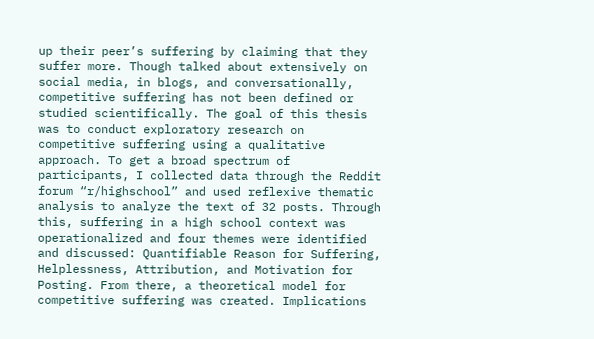up their peer’s suffering by claiming that they suffer more. Though talked about extensively on social media, in blogs, and conversationally, competitive suffering has not been defined or studied scientifically. The goal of this thesis was to conduct exploratory research on competitive suffering using a qualitative approach. To get a broad spectrum of participants, I collected data through the Reddit forum “r/highschool” and used reflexive thematic analysis to analyze the text of 32 posts. Through this, suffering in a high school context was operationalized and four themes were identified and discussed: Quantifiable Reason for Suffering, Helplessness, Attribution, and Motivation for Posting. From there, a theoretical model for competitive suffering was created. Implications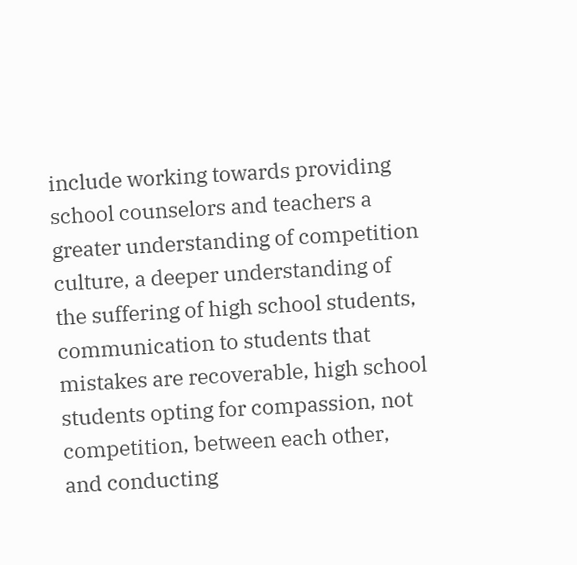include working towards providing school counselors and teachers a greater understanding of competition culture, a deeper understanding of the suffering of high school students, communication to students that mistakes are recoverable, high school students opting for compassion, not competition, between each other, and conducting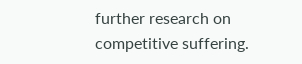further research on competitive suffering.